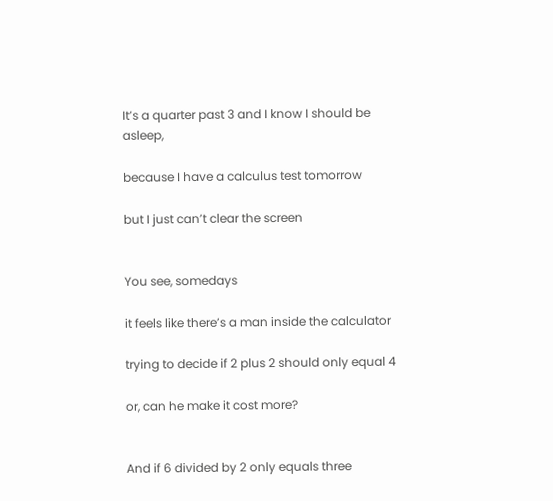It’s a quarter past 3 and I know I should be asleep,

because I have a calculus test tomorrow

but I just can’t clear the screen


You see, somedays

it feels like there’s a man inside the calculator

trying to decide if 2 plus 2 should only equal 4

or, can he make it cost more?


And if 6 divided by 2 only equals three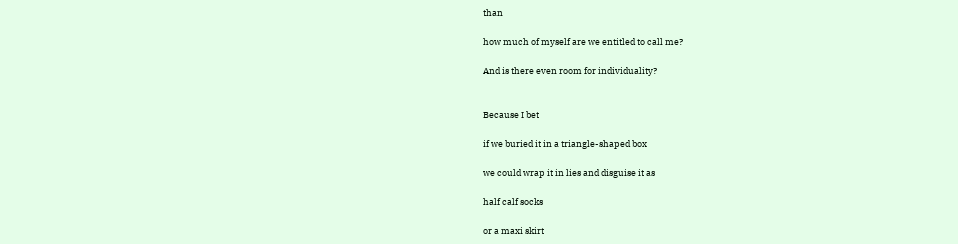than

how much of myself are we entitled to call me?

And is there even room for individuality?


Because I bet

if we buried it in a triangle-shaped box

we could wrap it in lies and disguise it as

half calf socks

or a maxi skirt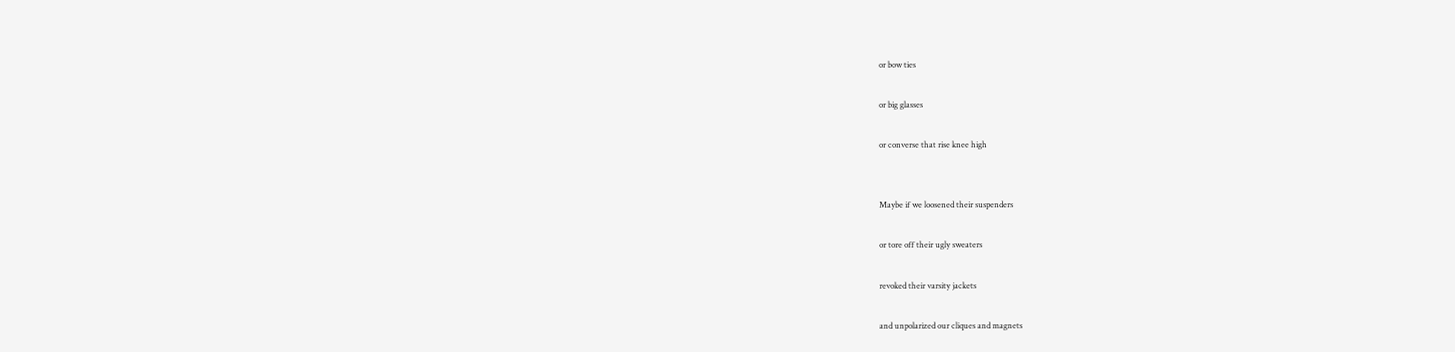or bow ties

or big glasses

or converse that rise knee high


Maybe if we loosened their suspenders

or tore off their ugly sweaters

revoked their varsity jackets

and unpolarized our cliques and magnets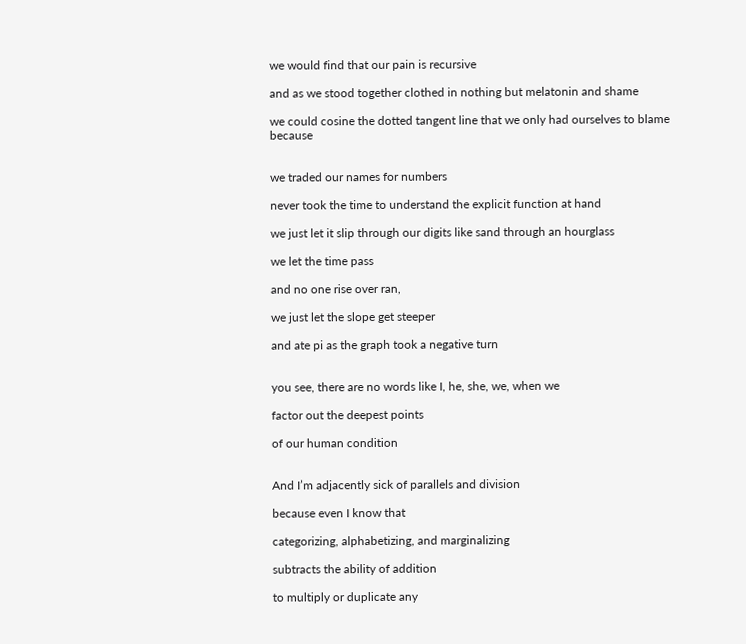we would find that our pain is recursive

and as we stood together clothed in nothing but melatonin and shame

we could cosine the dotted tangent line that we only had ourselves to blame because


we traded our names for numbers

never took the time to understand the explicit function at hand

we just let it slip through our digits like sand through an hourglass

we let the time pass

and no one rise over ran,

we just let the slope get steeper

and ate pi as the graph took a negative turn


you see, there are no words like I, he, she, we, when we

factor out the deepest points

of our human condition


And I’m adjacently sick of parallels and division

because even I know that

categorizing, alphabetizing, and marginalizing

subtracts the ability of addition

to multiply or duplicate any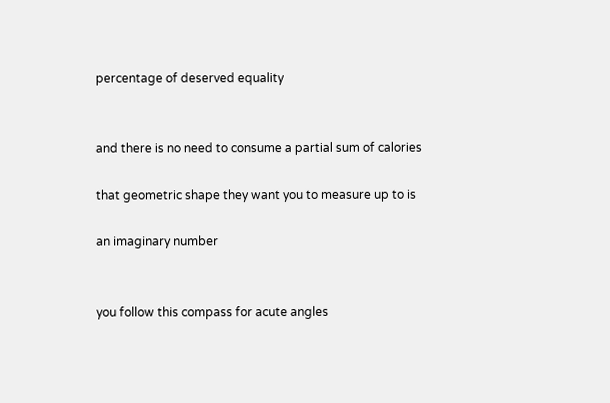percentage of deserved equality


and there is no need to consume a partial sum of calories

that geometric shape they want you to measure up to is

an imaginary number


you follow this compass for acute angles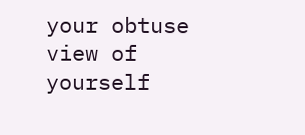your obtuse view of yourself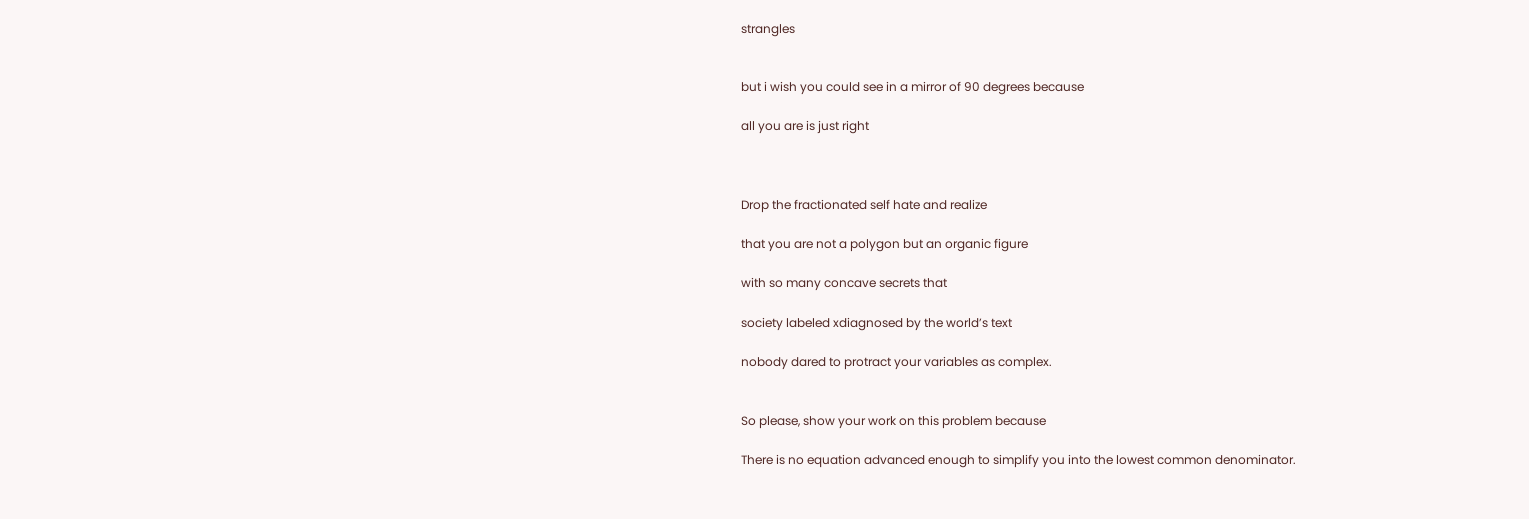strangles


but i wish you could see in a mirror of 90 degrees because

all you are is just right



Drop the fractionated self hate and realize

that you are not a polygon but an organic figure

with so many concave secrets that

society labeled xdiagnosed by the world’s text

nobody dared to protract your variables as complex.


So please, show your work on this problem because

There is no equation advanced enough to simplify you into the lowest common denominator.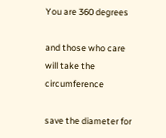You are 360 degrees

and those who care will take the circumference

save the diameter for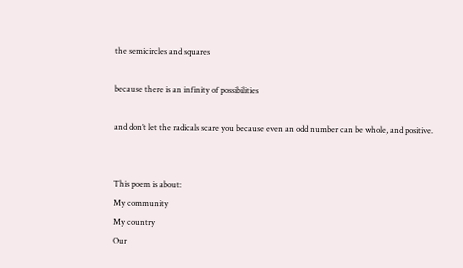the semicircles and squares

because there is an infinity of possibilities

and don’t let the radicals scare you because even an odd number can be whole, and positive.


This poem is about:
My community
My country
Our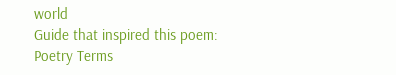world
Guide that inspired this poem:
Poetry Terms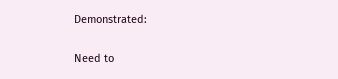Demonstrated:


Need to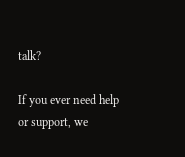talk?

If you ever need help or support, we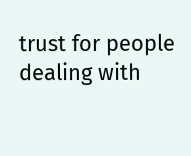trust for people dealing with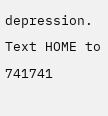depression. Text HOME to 741741